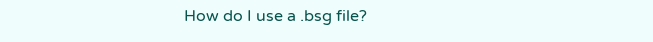How do I use a .bsg file?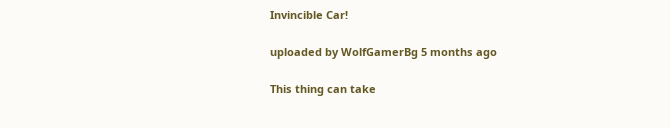Invincible Car!

uploaded by WolfGamerBg 5 months ago

This thing can take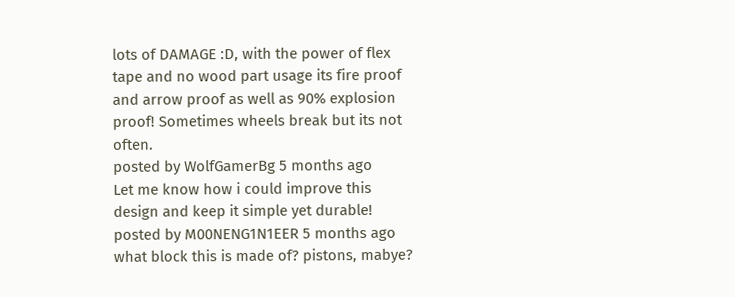lots of DAMAGE :D, with the power of flex tape and no wood part usage its fire proof and arrow proof as well as 90% explosion proof! Sometimes wheels break but its not often.
posted by WolfGamerBg 5 months ago
Let me know how i could improve this design and keep it simple yet durable!
posted by M00NENG1N1EER 5 months ago
what block this is made of? pistons, mabye?